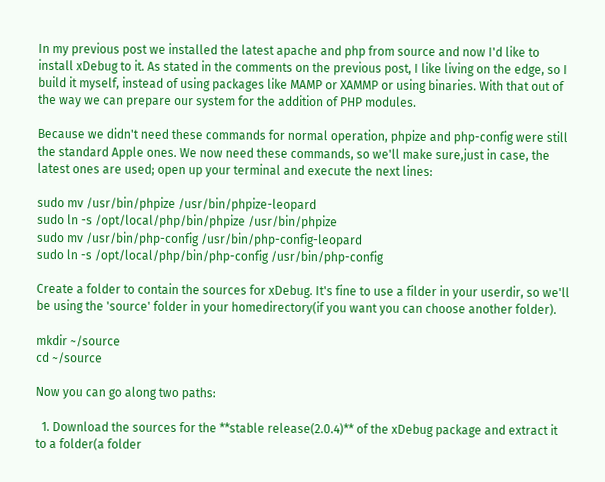In my previous post we installed the latest apache and php from source and now I'd like to install xDebug to it. As stated in the comments on the previous post, I like living on the edge, so I build it myself, instead of using packages like MAMP or XAMMP or using binaries. With that out of the way we can prepare our system for the addition of PHP modules.

Because we didn't need these commands for normal operation, phpize and php-config were still the standard Apple ones. We now need these commands, so we'll make sure,just in case, the latest ones are used; open up your terminal and execute the next lines:

sudo mv /usr/bin/phpize /usr/bin/phpize-leopard
sudo ln -s /opt/local/php/bin/phpize /usr/bin/phpize
sudo mv /usr/bin/php-config /usr/bin/php-config-leopard
sudo ln -s /opt/local/php/bin/php-config /usr/bin/php-config

Create a folder to contain the sources for xDebug. It's fine to use a filder in your userdir, so we'll be using the 'source' folder in your homedirectory(if you want you can choose another folder).

mkdir ~/source
cd ~/source

Now you can go along two paths:

  1. Download the sources for the **stable release(2.0.4)** of the xDebug package and extract it to a folder(a folder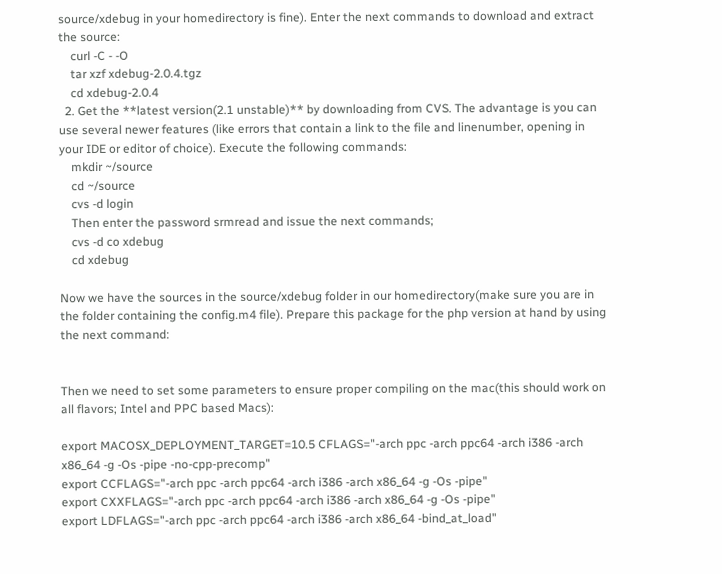source/xdebug in your homedirectory is fine). Enter the next commands to download and extract the source:
    curl -C - -O
    tar xzf xdebug-2.0.4.tgz
    cd xdebug-2.0.4
  2. Get the **latest version(2.1 unstable)** by downloading from CVS. The advantage is you can use several newer features (like errors that contain a link to the file and linenumber, opening in your IDE or editor of choice). Execute the following commands:
    mkdir ~/source
    cd ~/source
    cvs -d login
    Then enter the password srmread and issue the next commands;
    cvs -d co xdebug
    cd xdebug

Now we have the sources in the source/xdebug folder in our homedirectory(make sure you are in the folder containing the config.m4 file). Prepare this package for the php version at hand by using the next command:


Then we need to set some parameters to ensure proper compiling on the mac(this should work on all flavors; Intel and PPC based Macs):

export MACOSX_DEPLOYMENT_TARGET=10.5 CFLAGS="-arch ppc -arch ppc64 -arch i386 -arch x86_64 -g -Os -pipe -no-cpp-precomp"
export CCFLAGS="-arch ppc -arch ppc64 -arch i386 -arch x86_64 -g -Os -pipe"
export CXXFLAGS="-arch ppc -arch ppc64 -arch i386 -arch x86_64 -g -Os -pipe"
export LDFLAGS="-arch ppc -arch ppc64 -arch i386 -arch x86_64 -bind_at_load"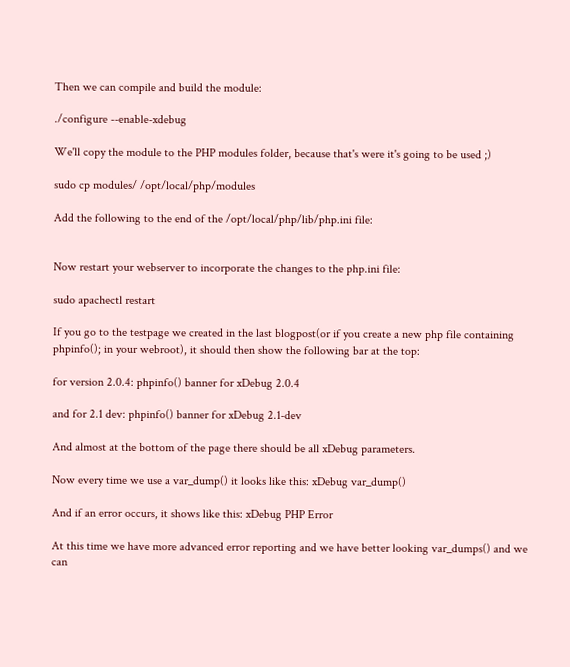Then we can compile and build the module:

./configure --enable-xdebug

We'll copy the module to the PHP modules folder, because that's were it's going to be used ;)

sudo cp modules/ /opt/local/php/modules

Add the following to the end of the /opt/local/php/lib/php.ini file:


Now restart your webserver to incorporate the changes to the php.ini file:

sudo apachectl restart

If you go to the testpage we created in the last blogpost(or if you create a new php file containing phpinfo(); in your webroot), it should then show the following bar at the top:

for version 2.0.4: phpinfo() banner for xDebug 2.0.4

and for 2.1 dev: phpinfo() banner for xDebug 2.1-dev

And almost at the bottom of the page there should be all xDebug parameters.

Now every time we use a var_dump() it looks like this: xDebug var_dump()

And if an error occurs, it shows like this: xDebug PHP Error

At this time we have more advanced error reporting and we have better looking var_dumps() and we can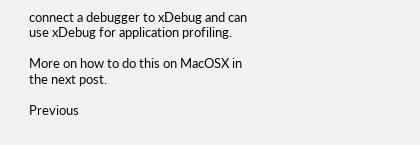connect a debugger to xDebug and can use xDebug for application profiling.

More on how to do this on MacOSX in the next post.

Previous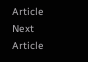Article Next Article